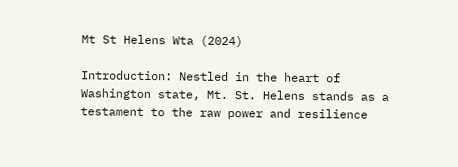Mt St Helens Wta (2024)

Introduction: Nestled in the heart of Washington state, Mt. St. Helens stands as a testament to the raw power and resilience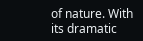of nature. With its dramatic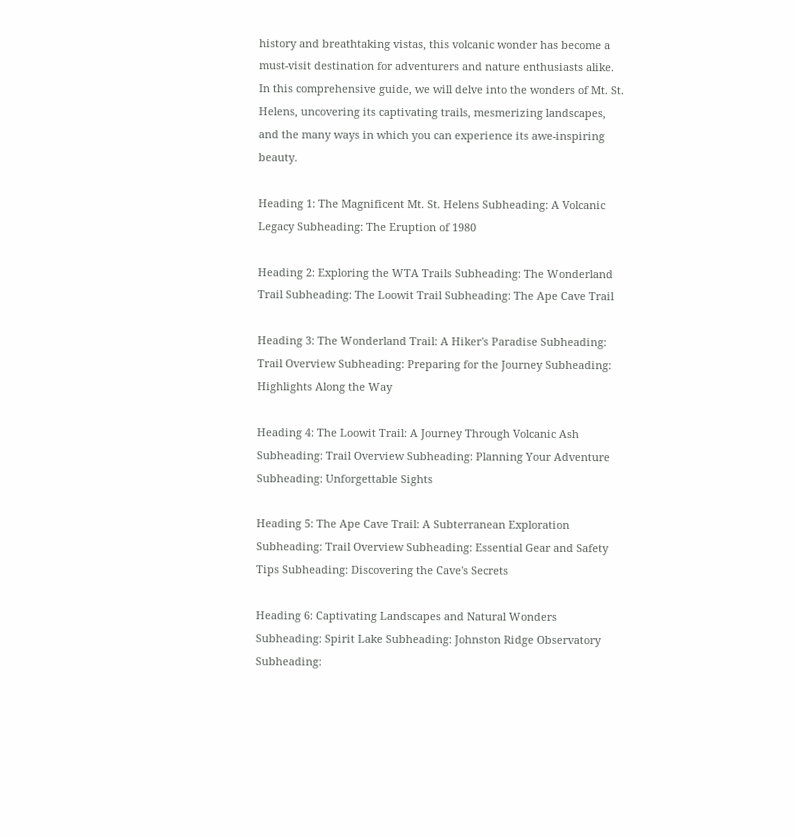history and breathtaking vistas, this volcanic wonder has become a must-visit destination for adventurers and nature enthusiasts alike. In this comprehensive guide, we will delve into the wonders of Mt. St. Helens, uncovering its captivating trails, mesmerizing landscapes, and the many ways in which you can experience its awe-inspiring beauty.

Heading 1: The Magnificent Mt. St. Helens Subheading: A Volcanic Legacy Subheading: The Eruption of 1980

Heading 2: Exploring the WTA Trails Subheading: The Wonderland Trail Subheading: The Loowit Trail Subheading: The Ape Cave Trail

Heading 3: The Wonderland Trail: A Hiker's Paradise Subheading: Trail Overview Subheading: Preparing for the Journey Subheading: Highlights Along the Way

Heading 4: The Loowit Trail: A Journey Through Volcanic Ash Subheading: Trail Overview Subheading: Planning Your Adventure Subheading: Unforgettable Sights

Heading 5: The Ape Cave Trail: A Subterranean Exploration Subheading: Trail Overview Subheading: Essential Gear and Safety Tips Subheading: Discovering the Cave's Secrets

Heading 6: Captivating Landscapes and Natural Wonders Subheading: Spirit Lake Subheading: Johnston Ridge Observatory Subheading: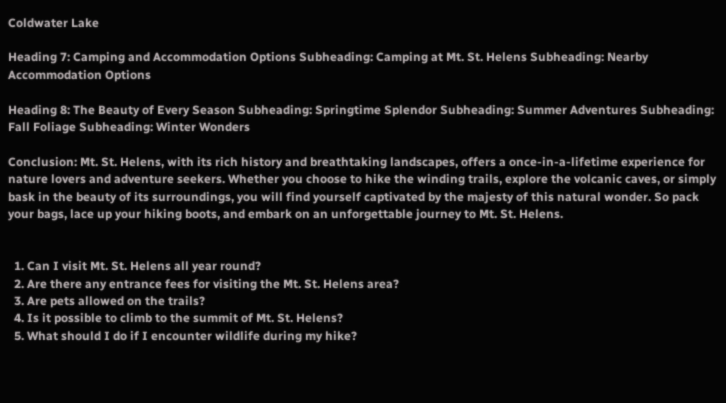Coldwater Lake

Heading 7: Camping and Accommodation Options Subheading: Camping at Mt. St. Helens Subheading: Nearby Accommodation Options

Heading 8: The Beauty of Every Season Subheading: Springtime Splendor Subheading: Summer Adventures Subheading: Fall Foliage Subheading: Winter Wonders

Conclusion: Mt. St. Helens, with its rich history and breathtaking landscapes, offers a once-in-a-lifetime experience for nature lovers and adventure seekers. Whether you choose to hike the winding trails, explore the volcanic caves, or simply bask in the beauty of its surroundings, you will find yourself captivated by the majesty of this natural wonder. So pack your bags, lace up your hiking boots, and embark on an unforgettable journey to Mt. St. Helens.


  1. Can I visit Mt. St. Helens all year round?
  2. Are there any entrance fees for visiting the Mt. St. Helens area?
  3. Are pets allowed on the trails?
  4. Is it possible to climb to the summit of Mt. St. Helens?
  5. What should I do if I encounter wildlife during my hike?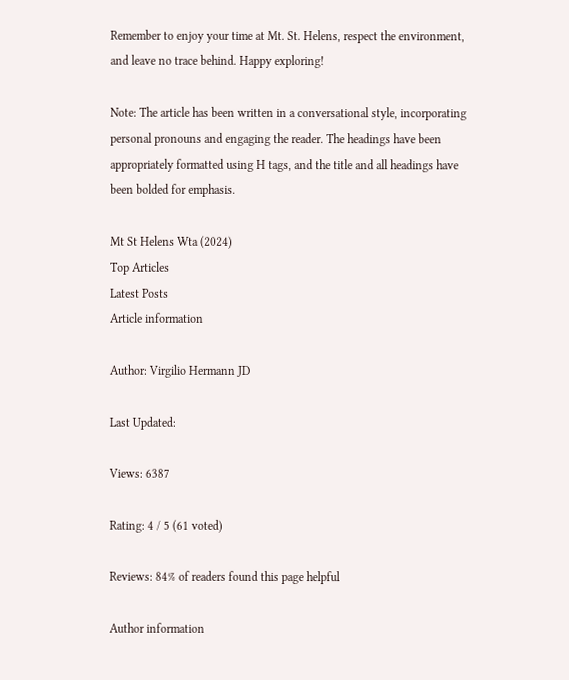Remember to enjoy your time at Mt. St. Helens, respect the environment, and leave no trace behind. Happy exploring!

Note: The article has been written in a conversational style, incorporating personal pronouns and engaging the reader. The headings have been appropriately formatted using H tags, and the title and all headings have been bolded for emphasis.

Mt St Helens Wta (2024)
Top Articles
Latest Posts
Article information

Author: Virgilio Hermann JD

Last Updated:

Views: 6387

Rating: 4 / 5 (61 voted)

Reviews: 84% of readers found this page helpful

Author information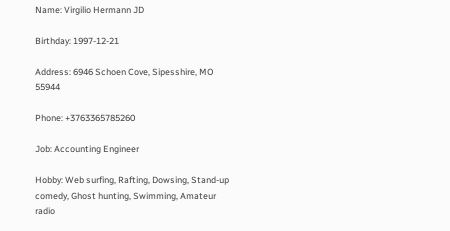Name: Virgilio Hermann JD

Birthday: 1997-12-21

Address: 6946 Schoen Cove, Sipesshire, MO 55944

Phone: +3763365785260

Job: Accounting Engineer

Hobby: Web surfing, Rafting, Dowsing, Stand-up comedy, Ghost hunting, Swimming, Amateur radio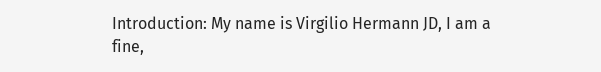Introduction: My name is Virgilio Hermann JD, I am a fine,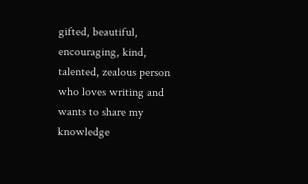gifted, beautiful, encouraging, kind, talented, zealous person who loves writing and wants to share my knowledge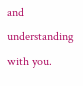and understanding with you.